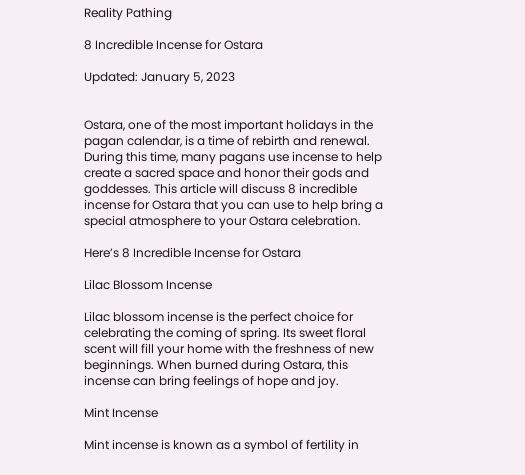Reality Pathing

8 Incredible Incense for Ostara

Updated: January 5, 2023


Ostara, one of the most important holidays in the pagan calendar, is a time of rebirth and renewal. During this time, many pagans use incense to help create a sacred space and honor their gods and goddesses. This article will discuss 8 incredible incense for Ostara that you can use to help bring a special atmosphere to your Ostara celebration.

Here’s 8 Incredible Incense for Ostara

Lilac Blossom Incense

Lilac blossom incense is the perfect choice for celebrating the coming of spring. Its sweet floral scent will fill your home with the freshness of new beginnings. When burned during Ostara, this incense can bring feelings of hope and joy.

Mint Incense

Mint incense is known as a symbol of fertility in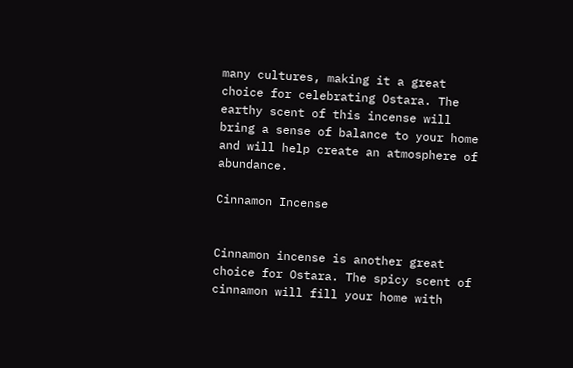many cultures, making it a great choice for celebrating Ostara. The earthy scent of this incense will bring a sense of balance to your home and will help create an atmosphere of abundance.

Cinnamon Incense


Cinnamon incense is another great choice for Ostara. The spicy scent of cinnamon will fill your home with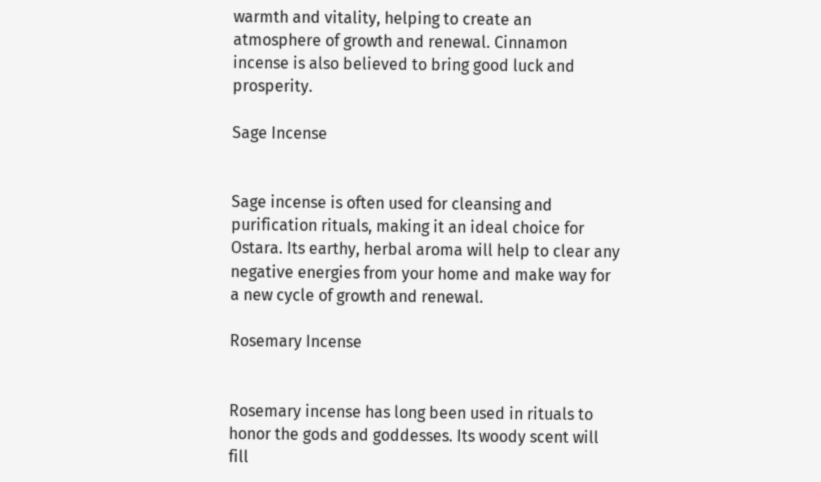warmth and vitality, helping to create an atmosphere of growth and renewal. Cinnamon incense is also believed to bring good luck and prosperity.

Sage Incense


Sage incense is often used for cleansing and purification rituals, making it an ideal choice for Ostara. Its earthy, herbal aroma will help to clear any negative energies from your home and make way for a new cycle of growth and renewal.

Rosemary Incense


Rosemary incense has long been used in rituals to honor the gods and goddesses. Its woody scent will fill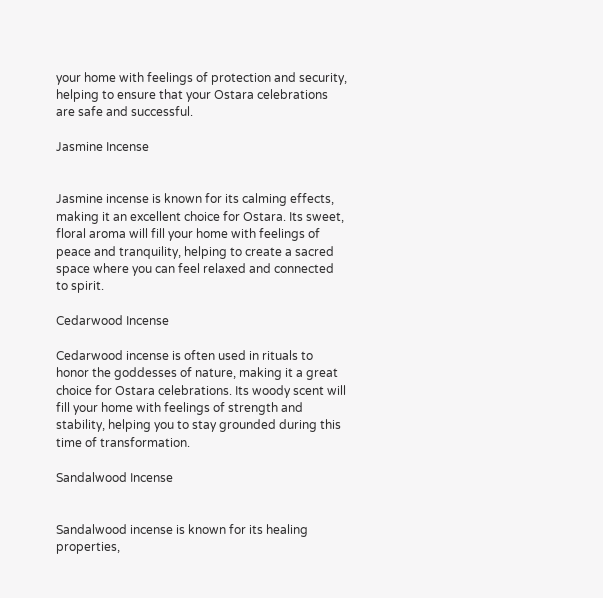your home with feelings of protection and security, helping to ensure that your Ostara celebrations are safe and successful.

Jasmine Incense


Jasmine incense is known for its calming effects, making it an excellent choice for Ostara. Its sweet, floral aroma will fill your home with feelings of peace and tranquility, helping to create a sacred space where you can feel relaxed and connected to spirit.

Cedarwood Incense

Cedarwood incense is often used in rituals to honor the goddesses of nature, making it a great choice for Ostara celebrations. Its woody scent will fill your home with feelings of strength and stability, helping you to stay grounded during this time of transformation.

Sandalwood Incense


Sandalwood incense is known for its healing properties,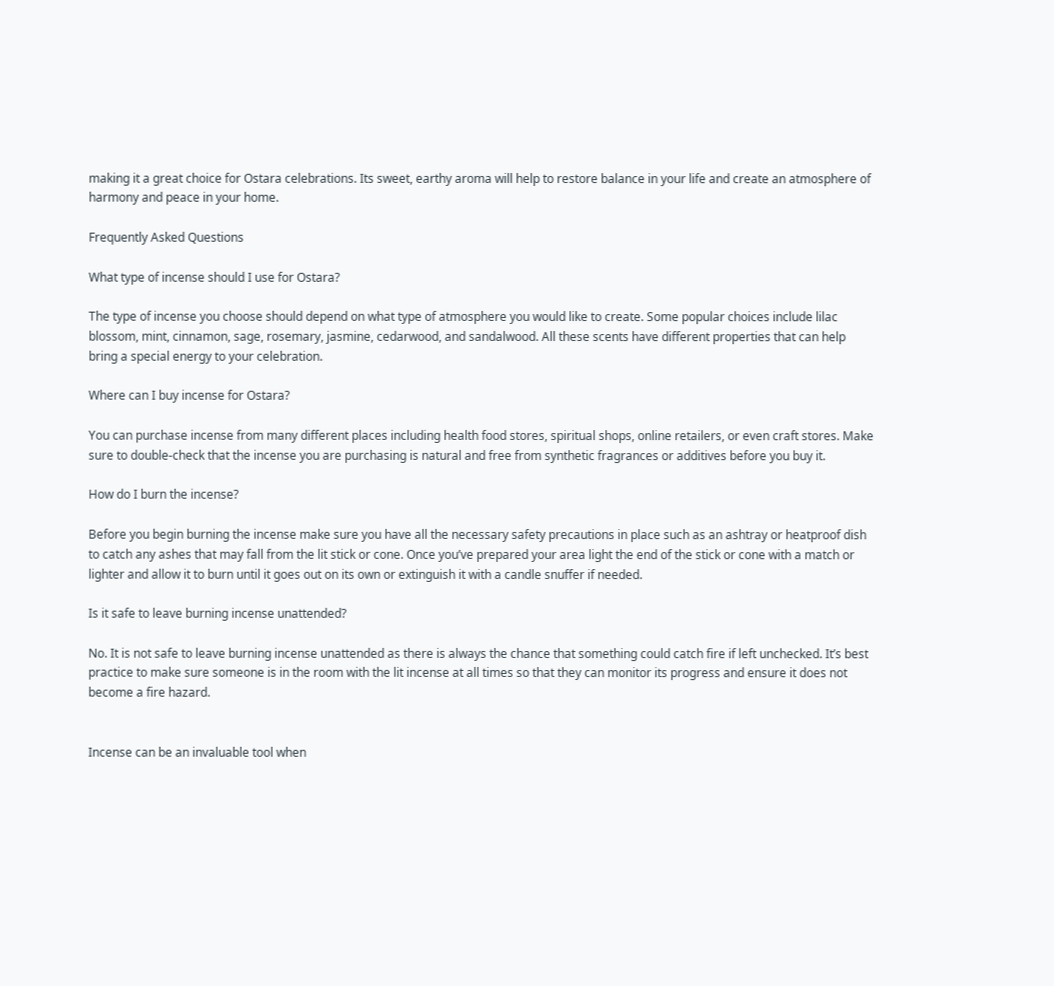making it a great choice for Ostara celebrations. Its sweet, earthy aroma will help to restore balance in your life and create an atmosphere of harmony and peace in your home.

Frequently Asked Questions

What type of incense should I use for Ostara?

The type of incense you choose should depend on what type of atmosphere you would like to create. Some popular choices include lilac blossom, mint, cinnamon, sage, rosemary, jasmine, cedarwood, and sandalwood. All these scents have different properties that can help bring a special energy to your celebration.

Where can I buy incense for Ostara?

You can purchase incense from many different places including health food stores, spiritual shops, online retailers, or even craft stores. Make sure to double-check that the incense you are purchasing is natural and free from synthetic fragrances or additives before you buy it.

How do I burn the incense?

Before you begin burning the incense make sure you have all the necessary safety precautions in place such as an ashtray or heatproof dish to catch any ashes that may fall from the lit stick or cone. Once you’ve prepared your area light the end of the stick or cone with a match or lighter and allow it to burn until it goes out on its own or extinguish it with a candle snuffer if needed.

Is it safe to leave burning incense unattended?

No. It is not safe to leave burning incense unattended as there is always the chance that something could catch fire if left unchecked. It’s best practice to make sure someone is in the room with the lit incense at all times so that they can monitor its progress and ensure it does not become a fire hazard.


Incense can be an invaluable tool when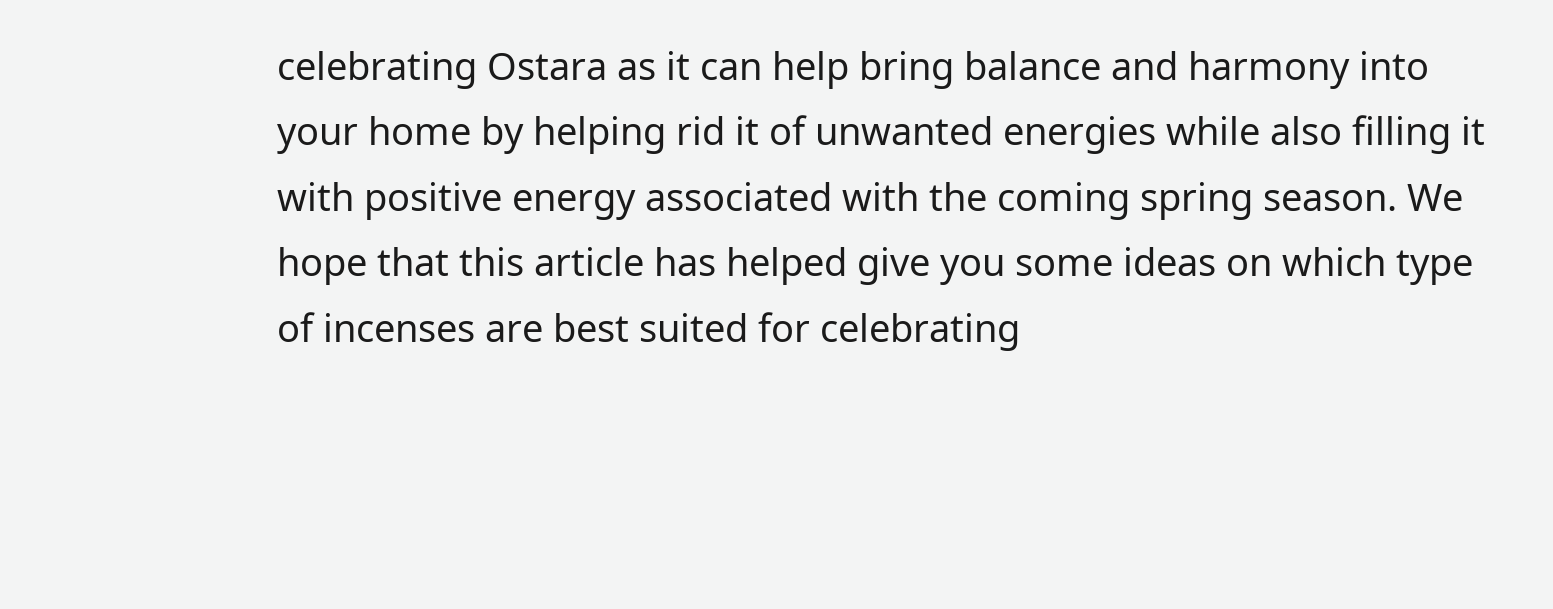celebrating Ostara as it can help bring balance and harmony into your home by helping rid it of unwanted energies while also filling it with positive energy associated with the coming spring season. We hope that this article has helped give you some ideas on which type of incenses are best suited for celebrating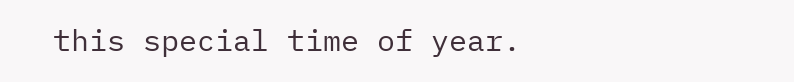this special time of year.